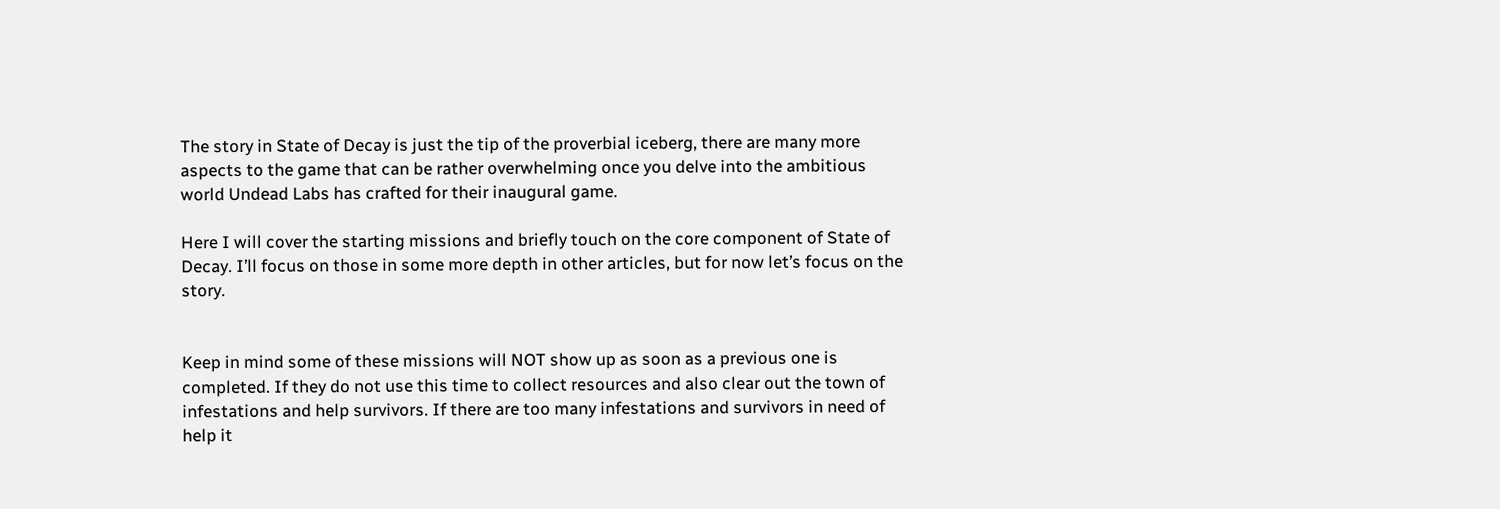The story in State of Decay is just the tip of the proverbial iceberg, there are many more aspects to the game that can be rather overwhelming once you delve into the ambitious world Undead Labs has crafted for their inaugural game.

Here I will cover the starting missions and briefly touch on the core component of State of Decay. I’ll focus on those in some more depth in other articles, but for now let’s focus on the story.


Keep in mind some of these missions will NOT show up as soon as a previous one is completed. If they do not use this time to collect resources and also clear out the town of infestations and help survivors. If there are too many infestations and survivors in need of help it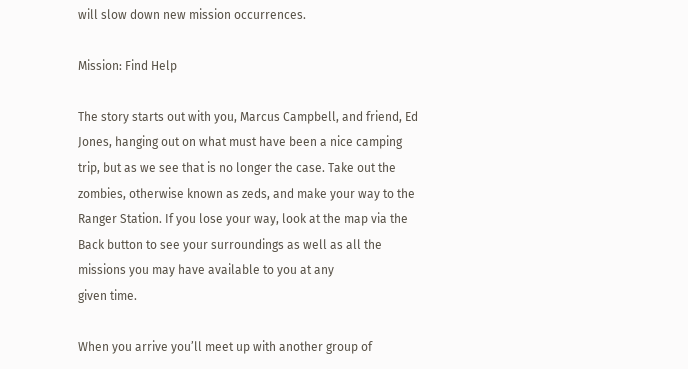will slow down new mission occurrences.

Mission: Find Help

The story starts out with you, Marcus Campbell, and friend, Ed Jones, hanging out on what must have been a nice camping trip, but as we see that is no longer the case. Take out the zombies, otherwise known as zeds, and make your way to the Ranger Station. If you lose your way, look at the map via the Back button to see your surroundings as well as all the missions you may have available to you at any
given time.

When you arrive you’ll meet up with another group of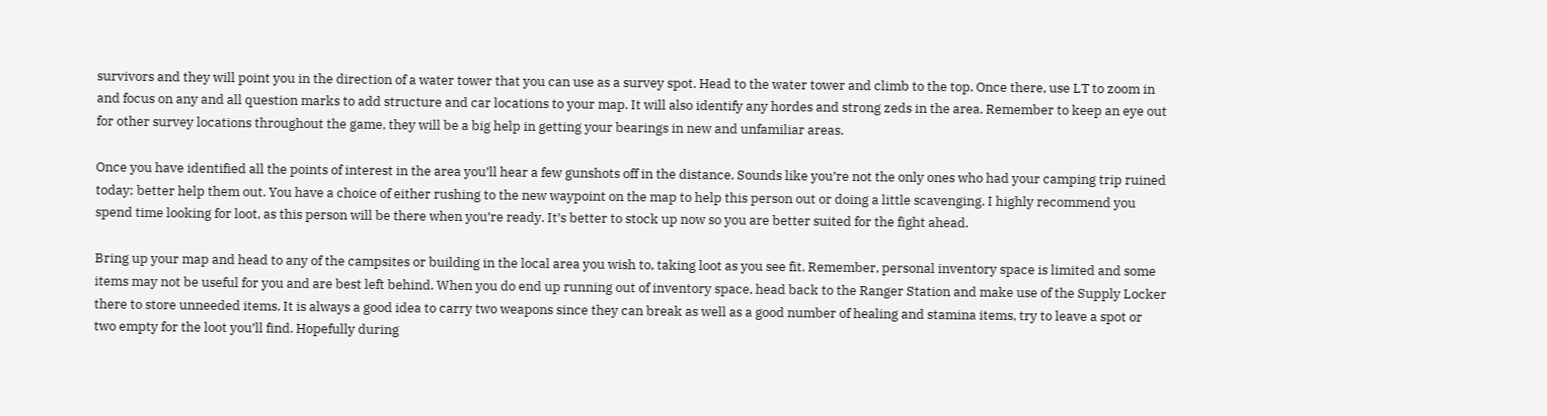survivors and they will point you in the direction of a water tower that you can use as a survey spot. Head to the water tower and climb to the top. Once there, use LT to zoom in and focus on any and all question marks to add structure and car locations to your map. It will also identify any hordes and strong zeds in the area. Remember to keep an eye out for other survey locations throughout the game, they will be a big help in getting your bearings in new and unfamiliar areas.

Once you have identified all the points of interest in the area you’ll hear a few gunshots off in the distance. Sounds like you’re not the only ones who had your camping trip ruined today; better help them out. You have a choice of either rushing to the new waypoint on the map to help this person out or doing a little scavenging. I highly recommend you spend time looking for loot, as this person will be there when you’re ready. It’s better to stock up now so you are better suited for the fight ahead.

Bring up your map and head to any of the campsites or building in the local area you wish to, taking loot as you see fit. Remember, personal inventory space is limited and some items may not be useful for you and are best left behind. When you do end up running out of inventory space, head back to the Ranger Station and make use of the Supply Locker there to store unneeded items. It is always a good idea to carry two weapons since they can break as well as a good number of healing and stamina items, try to leave a spot or two empty for the loot you’ll find. Hopefully during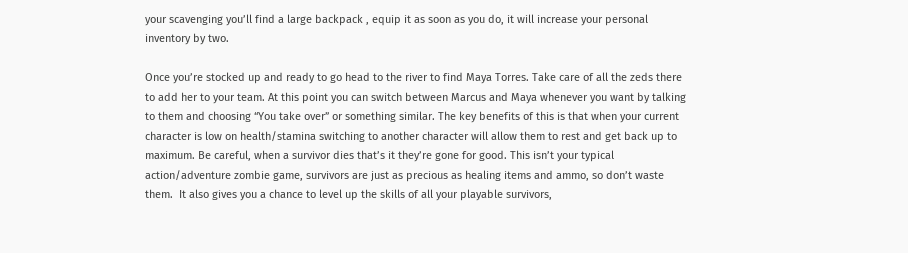your scavenging you’ll find a large backpack , equip it as soon as you do, it will increase your personal inventory by two.

Once you’re stocked up and ready to go head to the river to find Maya Torres. Take care of all the zeds there to add her to your team. At this point you can switch between Marcus and Maya whenever you want by talking to them and choosing “You take over” or something similar. The key benefits of this is that when your current character is low on health/stamina switching to another character will allow them to rest and get back up to maximum. Be careful, when a survivor dies that’s it they’re gone for good. This isn’t your typical action/adventure zombie game, survivors are just as precious as healing items and ammo, so don’t waste them.  It also gives you a chance to level up the skills of all your playable survivors,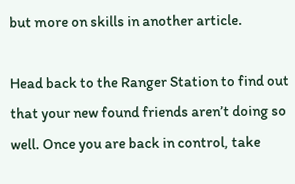but more on skills in another article.

Head back to the Ranger Station to find out that your new found friends aren’t doing so well. Once you are back in control, take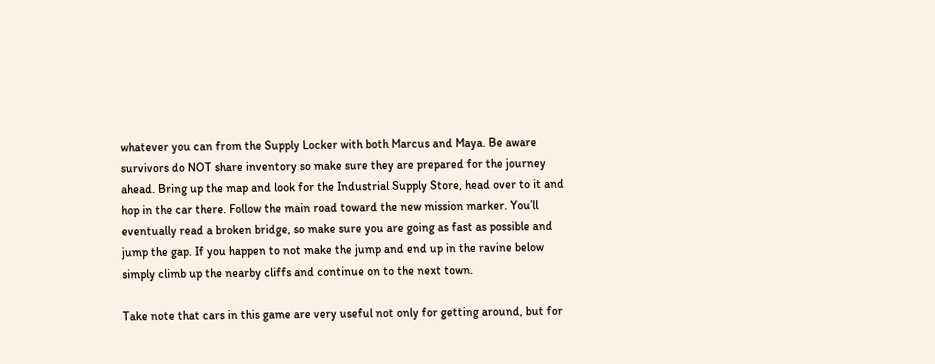whatever you can from the Supply Locker with both Marcus and Maya. Be aware survivors do NOT share inventory so make sure they are prepared for the journey ahead. Bring up the map and look for the Industrial Supply Store, head over to it and hop in the car there. Follow the main road toward the new mission marker. You’ll eventually read a broken bridge, so make sure you are going as fast as possible and jump the gap. If you happen to not make the jump and end up in the ravine below simply climb up the nearby cliffs and continue on to the next town.

Take note that cars in this game are very useful not only for getting around, but for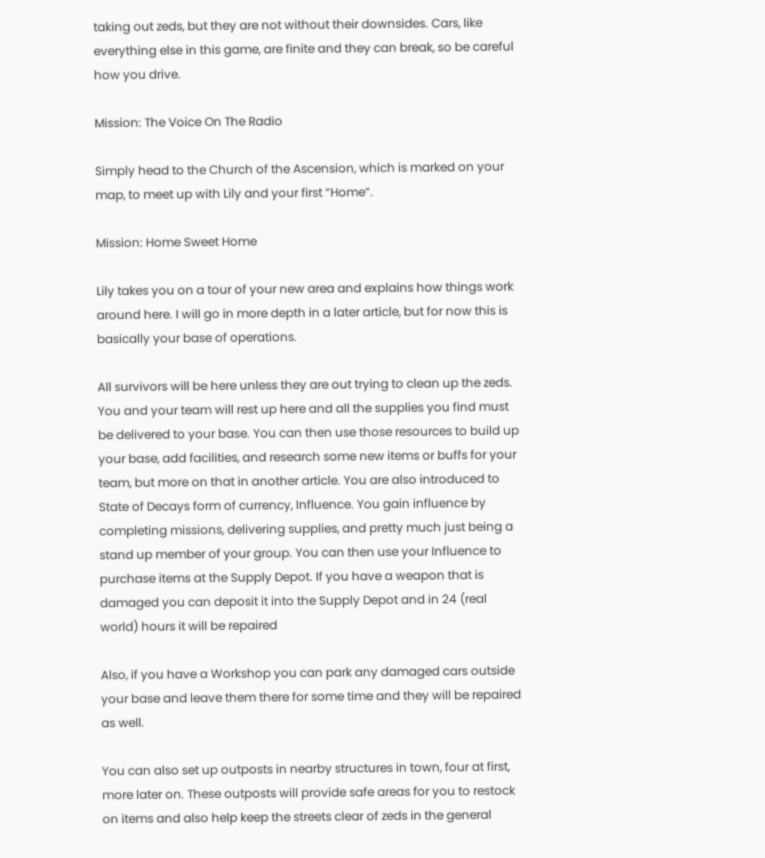taking out zeds, but they are not without their downsides. Cars, like everything else in this game, are finite and they can break, so be careful how you drive.

Mission: The Voice On The Radio

Simply head to the Church of the Ascension, which is marked on your map, to meet up with Lily and your first “Home”.

Mission: Home Sweet Home

Lily takes you on a tour of your new area and explains how things work around here. I will go in more depth in a later article, but for now this is basically your base of operations.

All survivors will be here unless they are out trying to clean up the zeds. You and your team will rest up here and all the supplies you find must be delivered to your base. You can then use those resources to build up your base, add facilities, and research some new items or buffs for your team, but more on that in another article. You are also introduced to State of Decays form of currency, Influence. You gain influence by completing missions, delivering supplies, and pretty much just being a stand up member of your group. You can then use your Influence to purchase items at the Supply Depot. If you have a weapon that is damaged you can deposit it into the Supply Depot and in 24 (real world) hours it will be repaired

Also, if you have a Workshop you can park any damaged cars outside your base and leave them there for some time and they will be repaired as well.

You can also set up outposts in nearby structures in town, four at first, more later on. These outposts will provide safe areas for you to restock on items and also help keep the streets clear of zeds in the general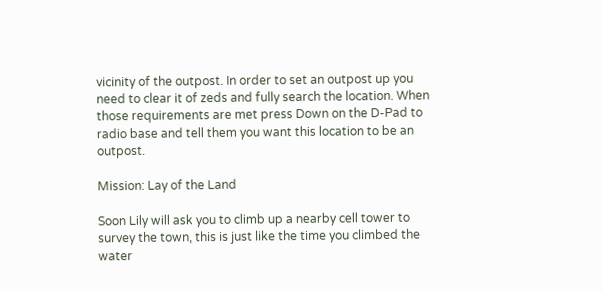vicinity of the outpost. In order to set an outpost up you need to clear it of zeds and fully search the location. When those requirements are met press Down on the D-Pad to radio base and tell them you want this location to be an outpost.

Mission: Lay of the Land

Soon Lily will ask you to climb up a nearby cell tower to survey the town, this is just like the time you climbed the water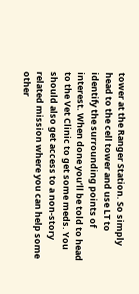tower at the Ranger Station. So simply head to the cell tower and use LT to identify the surrounding points of interest. When done you’ll be told to head to the Vet Clinic to get some meds. You should also get access to a non-story related mission where you can help some other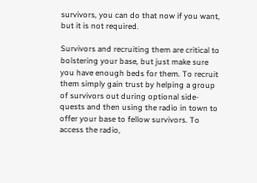survivors, you can do that now if you want, but it is not required.

Survivors and recruiting them are critical to bolstering your base, but just make sure you have enough beds for them. To recruit them simply gain trust by helping a group of survivors out during optional side-quests and then using the radio in town to offer your base to fellow survivors. To access the radio,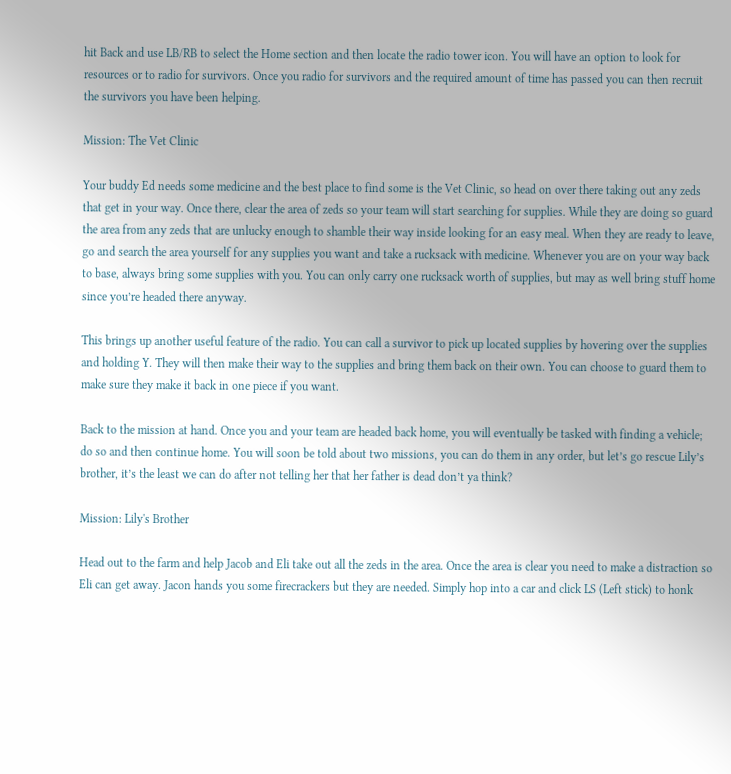hit Back and use LB/RB to select the Home section and then locate the radio tower icon. You will have an option to look for resources or to radio for survivors. Once you radio for survivors and the required amount of time has passed you can then recruit the survivors you have been helping.

Mission: The Vet Clinic

Your buddy Ed needs some medicine and the best place to find some is the Vet Clinic, so head on over there taking out any zeds that get in your way. Once there, clear the area of zeds so your team will start searching for supplies. While they are doing so guard the area from any zeds that are unlucky enough to shamble their way inside looking for an easy meal. When they are ready to leave, go and search the area yourself for any supplies you want and take a rucksack with medicine. Whenever you are on your way back to base, always bring some supplies with you. You can only carry one rucksack worth of supplies, but may as well bring stuff home since you’re headed there anyway.

This brings up another useful feature of the radio. You can call a survivor to pick up located supplies by hovering over the supplies and holding Y. They will then make their way to the supplies and bring them back on their own. You can choose to guard them to make sure they make it back in one piece if you want.

Back to the mission at hand. Once you and your team are headed back home, you will eventually be tasked with finding a vehicle; do so and then continue home. You will soon be told about two missions, you can do them in any order, but let’s go rescue Lily’s brother, it’s the least we can do after not telling her that her father is dead don’t ya think?

Mission: Lily's Brother

Head out to the farm and help Jacob and Eli take out all the zeds in the area. Once the area is clear you need to make a distraction so Eli can get away. Jacon hands you some firecrackers but they are needed. Simply hop into a car and click LS (Left stick) to honk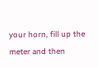your horn, fill up the meter and then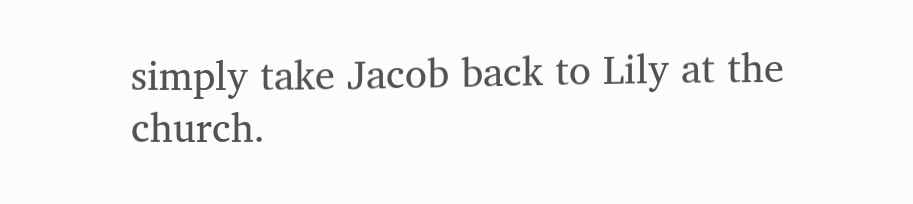simply take Jacob back to Lily at the church.